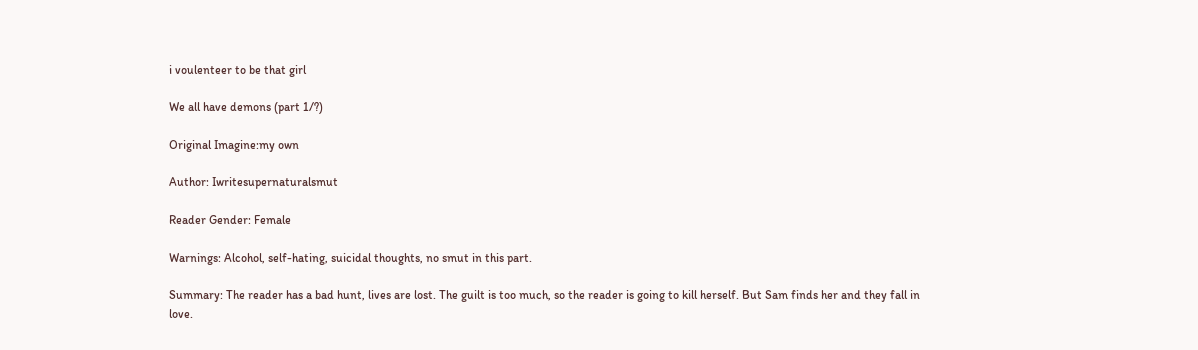i voulenteer to be that girl

We all have demons (part 1/?)

Original Imagine:my own

Author: Iwritesupernaturalsmut

Reader Gender: Female

Warnings: Alcohol, self-hating, suicidal thoughts, no smut in this part.

Summary: The reader has a bad hunt, lives are lost. The guilt is too much, so the reader is going to kill herself. But Sam finds her and they fall in love.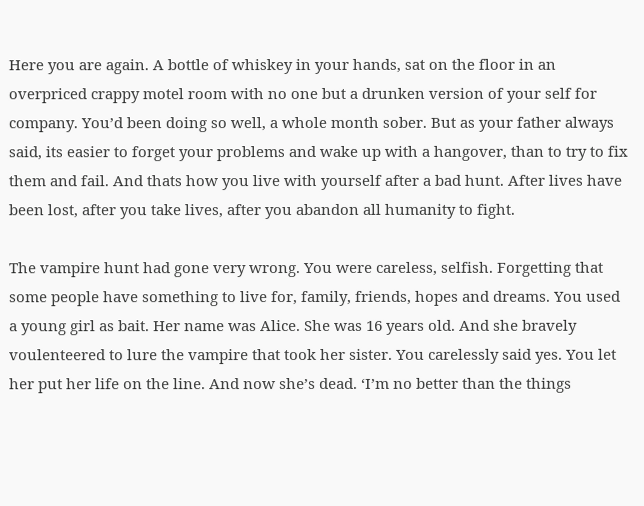Here you are again. A bottle of whiskey in your hands, sat on the floor in an overpriced crappy motel room with no one but a drunken version of your self for company. You’d been doing so well, a whole month sober. But as your father always said, its easier to forget your problems and wake up with a hangover, than to try to fix them and fail. And thats how you live with yourself after a bad hunt. After lives have been lost, after you take lives, after you abandon all humanity to fight.

The vampire hunt had gone very wrong. You were careless, selfish. Forgetting that some people have something to live for, family, friends, hopes and dreams. You used a young girl as bait. Her name was Alice. She was 16 years old. And she bravely voulenteered to lure the vampire that took her sister. You carelessly said yes. You let her put her life on the line. And now she’s dead. ‘I’m no better than the things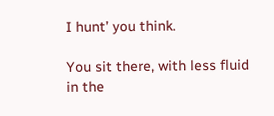I hunt’ you think.

You sit there, with less fluid in the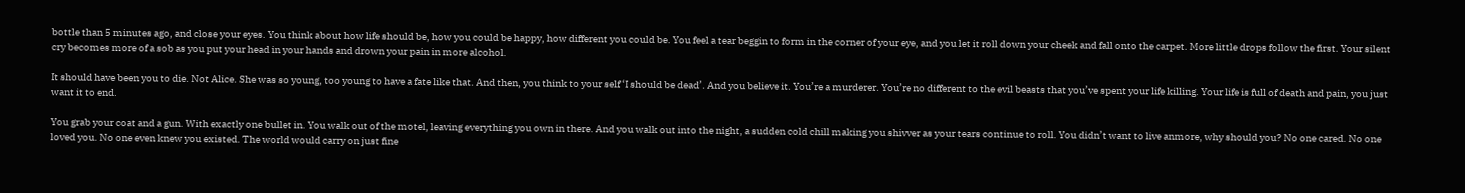bottle than 5 minutes ago, and close your eyes. You think about how life should be, how you could be happy, how different you could be. You feel a tear beggin to form in the corner of your eye, and you let it roll down your cheek and fall onto the carpet. More little drops follow the first. Your silent cry becomes more of a sob as you put your head in your hands and drown your pain in more alcohol.

It should have been you to die. Not Alice. She was so young, too young to have a fate like that. And then, you think to your self ‘I should be dead’. And you believe it. You’re a murderer. You’re no different to the evil beasts that you’ve spent your life killing. Your life is full of death and pain, you just want it to end.

You grab your coat and a gun. With exactly one bullet in. You walk out of the motel, leaving everything you own in there. And you walk out into the night, a sudden cold chill making you shivver as your tears continue to roll. You didn’t want to live anmore, why should you? No one cared. No one loved you. No one even knew you existed. The world would carry on just fine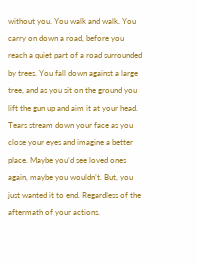without you. You walk and walk. You carry on down a road, before you reach a quiet part of a road surrounded by trees. You fall down against a large tree, and as you sit on the ground you lift the gun up and aim it at your head. Tears stream down your face as you close your eyes and imagine a better place. Maybe you’d see loved ones again, maybe you wouldn’t. But, you just wanted it to end. Regardless of the aftermath of your actions.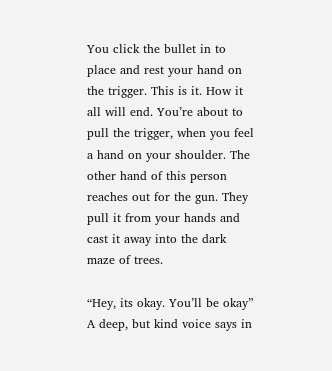You click the bullet in to place and rest your hand on the trigger. This is it. How it all will end. You’re about to pull the trigger, when you feel a hand on your shoulder. The other hand of this person reaches out for the gun. They pull it from your hands and cast it away into the dark maze of trees.

“Hey, its okay. You’ll be okay” A deep, but kind voice says in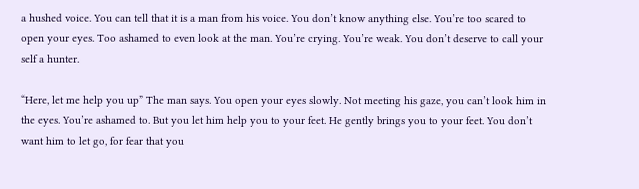a hushed voice. You can tell that it is a man from his voice. You don’t know anything else. You’re too scared to open your eyes. Too ashamed to even look at the man. You’re crying. You’re weak. You don’t deserve to call your self a hunter.

“Here, let me help you up” The man says. You open your eyes slowly. Not meeting his gaze, you can’t look him in the eyes. You’re ashamed to. But you let him help you to your feet. He gently brings you to your feet. You don’t want him to let go, for fear that you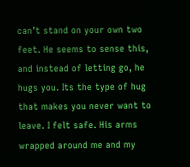can’t stand on your own two feet. He seems to sense this, and instead of letting go, he hugs you. Its the type of hug that makes you never want to leave. I felt safe. His arms wrapped around me and my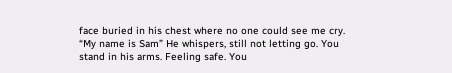face buried in his chest where no one could see me cry.
“My name is Sam” He whispers, still not letting go. You stand in his arms. Feeling safe. You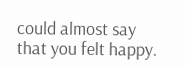could almost say that you felt happy.